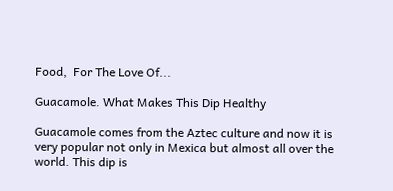Food,  For The Love Of...

Guacamole. What Makes This Dip Healthy

Guacamole comes from the Aztec culture and now it is very popular not only in Mexica but almost all over the world. This dip is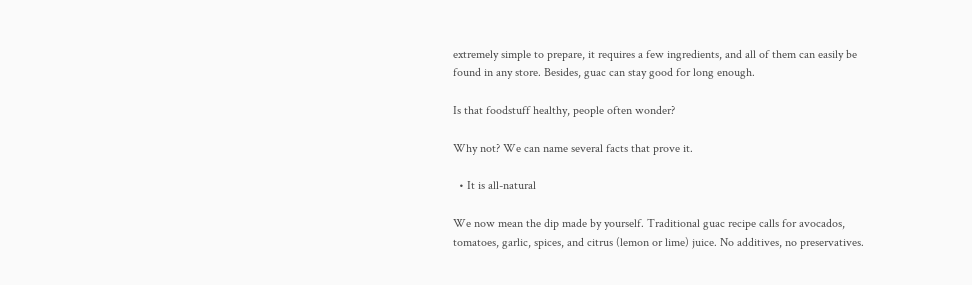extremely simple to prepare, it requires a few ingredients, and all of them can easily be found in any store. Besides, guac can stay good for long enough.

Is that foodstuff healthy, people often wonder?

Why not? We can name several facts that prove it.

  • It is all-natural

We now mean the dip made by yourself. Traditional guac recipe calls for avocados, tomatoes, garlic, spices, and citrus (lemon or lime) juice. No additives, no preservatives.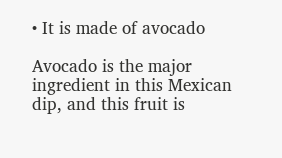• It is made of avocado

Avocado is the major ingredient in this Mexican dip, and this fruit is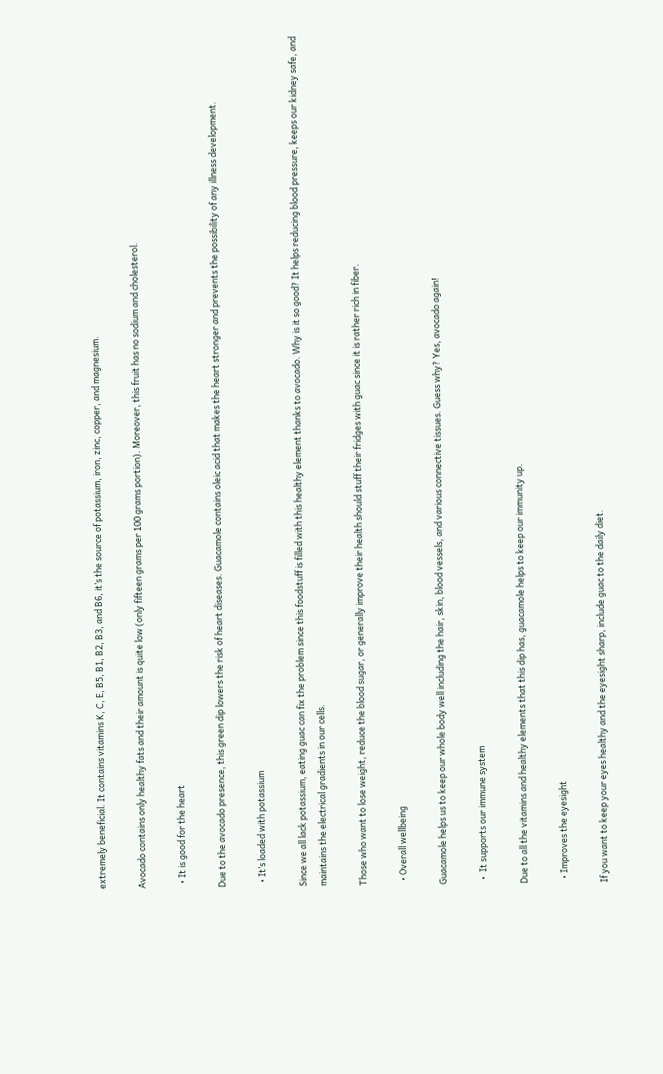extremely beneficial. It contains vitamins K, C, E, B5, B1, B2, B3, and B6, it’s the source of potassium, iron, zinc, copper, and magnesium.

Avocado contains only healthy fats and their amount is quite low (only fifteen grams per 100 grams portion). Moreover, this fruit has no sodium and cholesterol.

  • It is good for the heart

Due to the avocado presence, this green dip lowers the risk of heart diseases. Guacamole contains oleic acid that makes the heart stronger and prevents the possibility of any illness development.

  • It’s loaded with potassium

Since we all lack potassium, eating guac can fix the problem since this foodstuff is filled with this healthy element thanks to avocado. Why is it so good? It helps reducing blood pressure, keeps our kidney safe, and maintains the electrical gradients in our cells.

Those who want to lose weight, reduce the blood sugar, or generally improve their health should stuff their fridges with guac since it is rather rich in fiber.

  • Overall wellbeing

Guacamole helps us to keep our whole body well including the hair, skin, blood vessels, and various connective tissues. Guess why? Yes, avocado again!

  •  It supports our immune system

Due to all the vitamins and healthy elements that this dip has, guacamole helps to keep our immunity up.

  • Improves the eyesight

If you want to keep your eyes healthy and the eyesight sharp, include guac to the daily diet.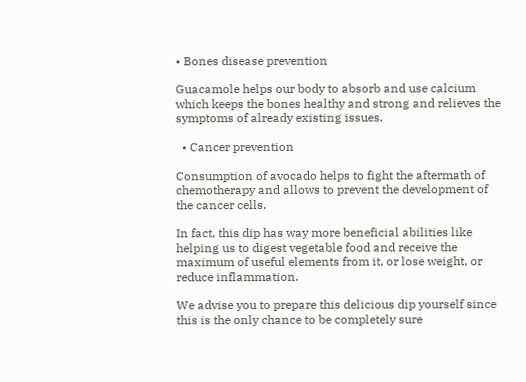• Bones disease prevention

Guacamole helps our body to absorb and use calcium which keeps the bones healthy and strong and relieves the symptoms of already existing issues.

  • Cancer prevention

Consumption of avocado helps to fight the aftermath of chemotherapy and allows to prevent the development of the cancer cells.

In fact, this dip has way more beneficial abilities like helping us to digest vegetable food and receive the maximum of useful elements from it, or lose weight, or reduce inflammation.

We advise you to prepare this delicious dip yourself since this is the only chance to be completely sure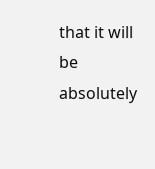that it will be absolutely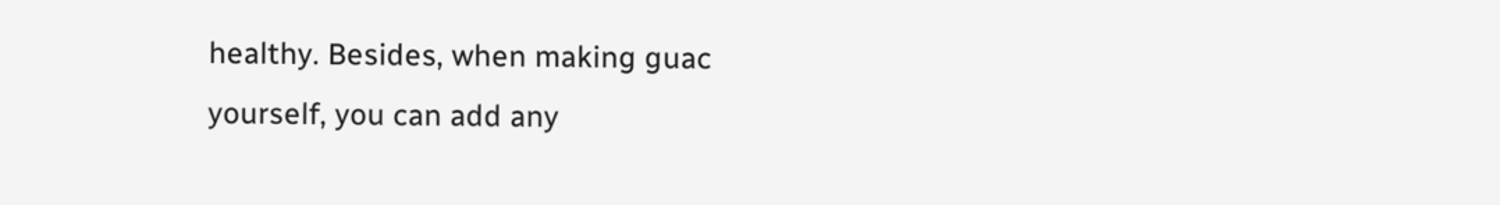healthy. Besides, when making guac yourself, you can add any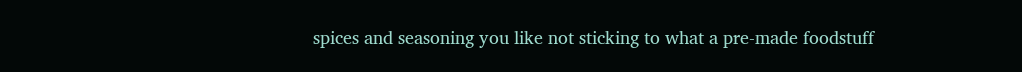spices and seasoning you like not sticking to what a pre-made foodstuff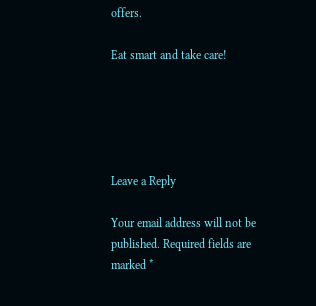offers.

Eat smart and take care!





Leave a Reply

Your email address will not be published. Required fields are marked *